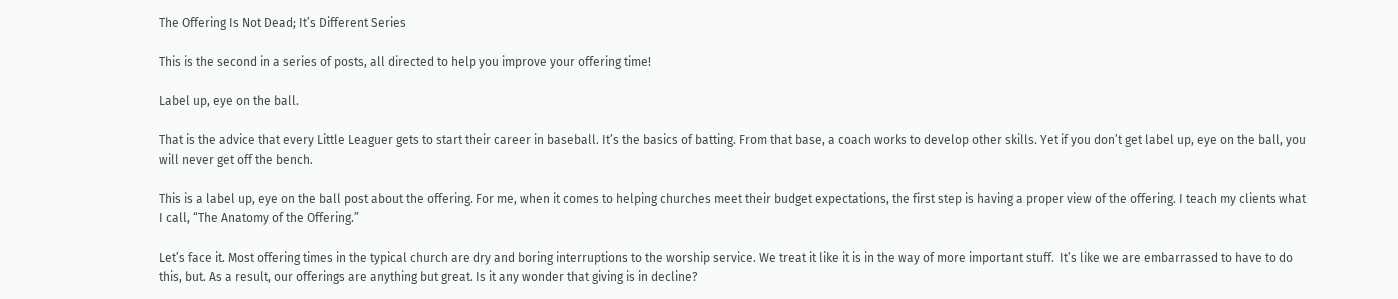The Offering Is Not Dead; It’s Different Series

This is the second in a series of posts, all directed to help you improve your offering time!

Label up, eye on the ball.

That is the advice that every Little Leaguer gets to start their career in baseball. It’s the basics of batting. From that base, a coach works to develop other skills. Yet if you don’t get label up, eye on the ball, you will never get off the bench.

This is a label up, eye on the ball post about the offering. For me, when it comes to helping churches meet their budget expectations, the first step is having a proper view of the offering. I teach my clients what I call, “The Anatomy of the Offering.”

Let’s face it. Most offering times in the typical church are dry and boring interruptions to the worship service. We treat it like it is in the way of more important stuff.  It’s like we are embarrassed to have to do this, but. As a result, our offerings are anything but great. Is it any wonder that giving is in decline?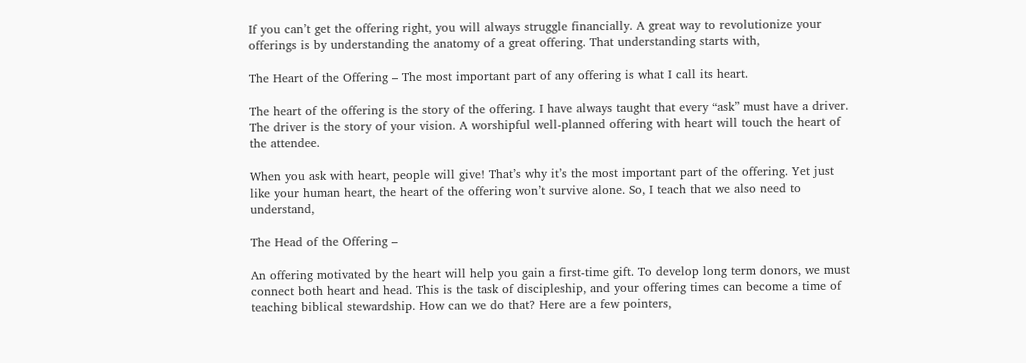If you can’t get the offering right, you will always struggle financially. A great way to revolutionize your offerings is by understanding the anatomy of a great offering. That understanding starts with,

The Heart of the Offering – The most important part of any offering is what I call its heart.

The heart of the offering is the story of the offering. I have always taught that every “ask” must have a driver. The driver is the story of your vision. A worshipful well-planned offering with heart will touch the heart of the attendee.

When you ask with heart, people will give! That’s why it’s the most important part of the offering. Yet just like your human heart, the heart of the offering won’t survive alone. So, I teach that we also need to understand,

The Head of the Offering –

An offering motivated by the heart will help you gain a first-time gift. To develop long term donors, we must connect both heart and head. This is the task of discipleship, and your offering times can become a time of teaching biblical stewardship. How can we do that? Here are a few pointers,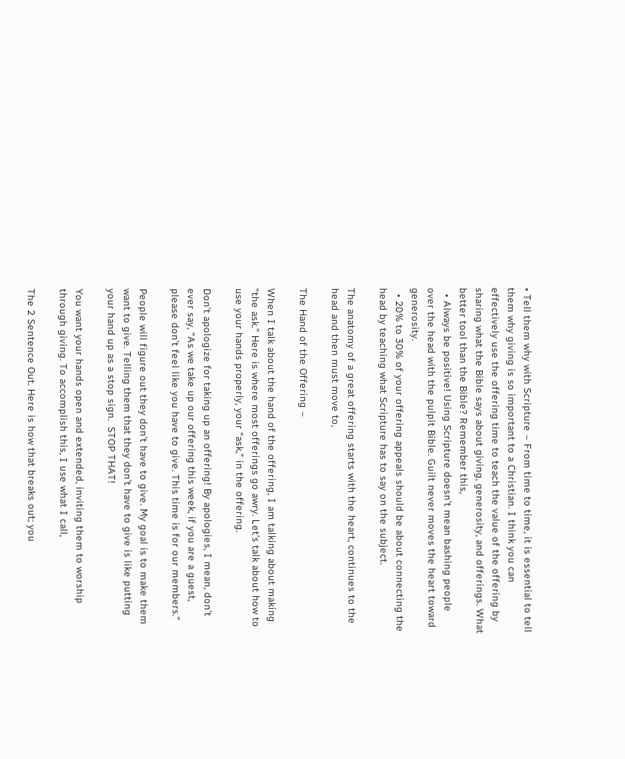• Tell them why with Scripture – From time to time, it is essential to tell them why giving is so important to a Christian. I think you can effectively use the offering time to teach the value of the offering by sharing what the Bible says about giving, generosity, and offerings. What better tool than the Bible? Remember this,
  • Always be positive! Using Scripture doesn’t mean bashing people over the head with the pulpit Bible. Guilt never moves the heart toward generosity.
  • 20% to 30% of your offering appeals should be about connecting the head by teaching what Scripture has to say on the subject.

The anatomy of a great offering starts with the heart, continues to the head and then must move to,

The Hand of the Offering –

When I talk about the hand of the offering, I am talking about making “the ask.” Here is where most offerings go awry. Let’s talk about how to use your hands properly, your “ask,” in the offering.

Don’t apologize for taking up an offering! By apologies, I mean, don’t ever say, “As we take up our offering this week, if you are a guest, please don’t feel like you have to give. This time is for our members.”

People will figure out they don’t have to give. My goal is to make them want to give. Telling them that they don’t have to give is like putting your hand up as a stop sign.  STOP THAT!

You want your hands open and extended, inviting them to worship through giving. To accomplish this, I use what I call,

The 2 Sentence Out. Here is how that breaks out; you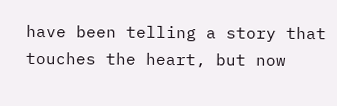have been telling a story that touches the heart, but now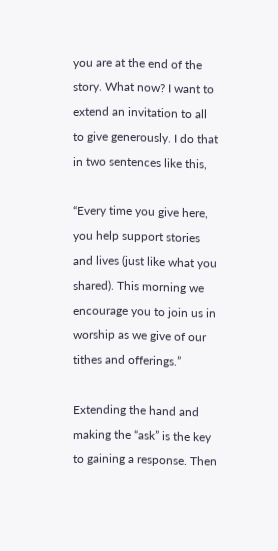you are at the end of the story. What now? I want to extend an invitation to all to give generously. I do that in two sentences like this,

“Every time you give here, you help support stories and lives (just like what you shared). This morning we encourage you to join us in worship as we give of our tithes and offerings.”

Extending the hand and making the “ask” is the key to gaining a response. Then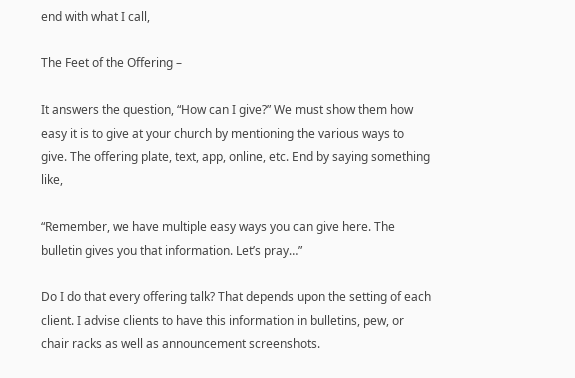end with what I call,

The Feet of the Offering –

It answers the question, “How can I give?” We must show them how easy it is to give at your church by mentioning the various ways to give. The offering plate, text, app, online, etc. End by saying something like,

“Remember, we have multiple easy ways you can give here. The bulletin gives you that information. Let’s pray…”

Do I do that every offering talk? That depends upon the setting of each client. I advise clients to have this information in bulletins, pew, or chair racks as well as announcement screenshots.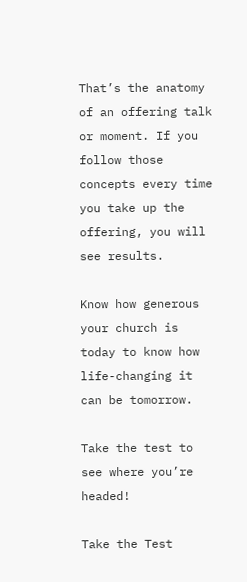That’s the anatomy of an offering talk or moment. If you follow those concepts every time you take up the offering, you will see results.

Know how generous your church is today to know how life-changing it can be tomorrow.

Take the test to see where you’re headed!

Take the Test